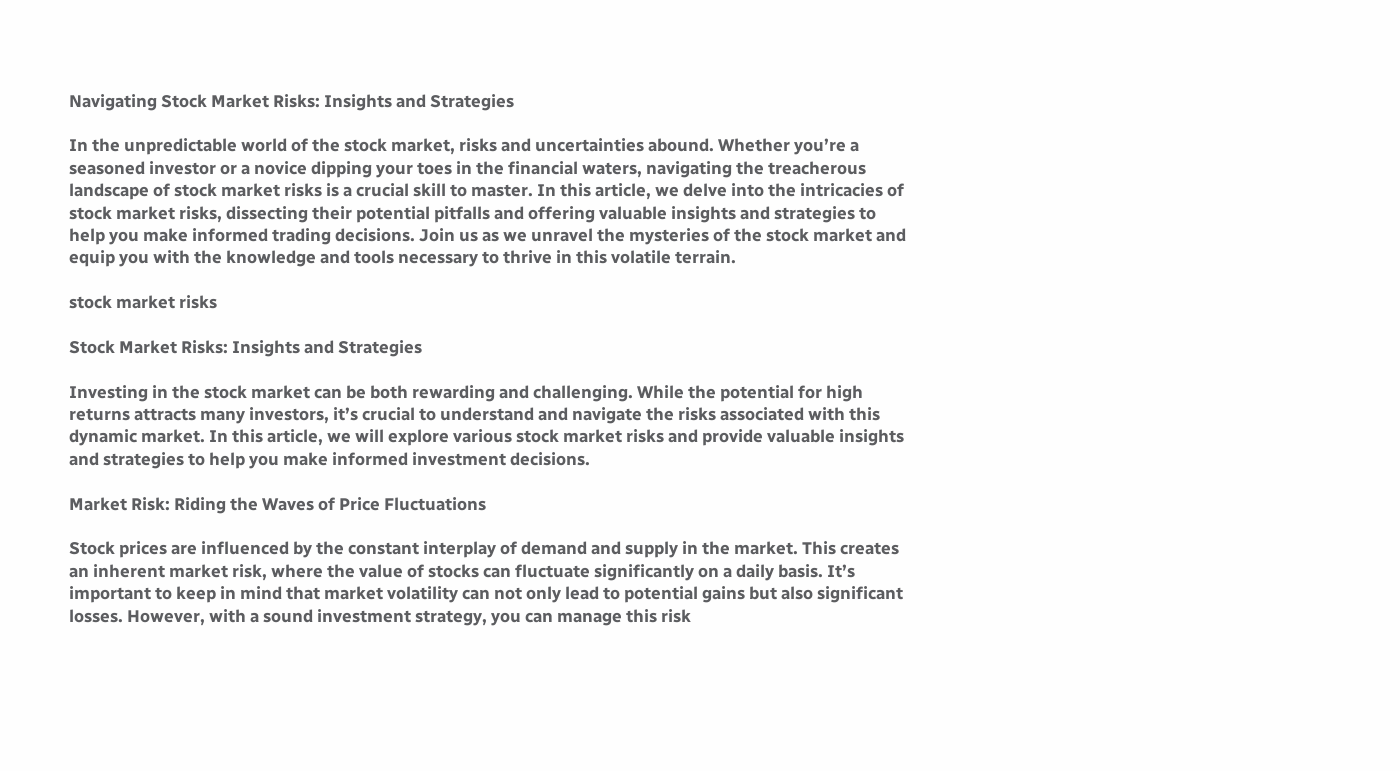Navigating Stock Market Risks: Insights and Strategies

In the unpredictable world of the stock market, risks and uncertainties abound. Whether you’re a seasoned investor or a novice dipping your toes in the financial waters, navigating the treacherous landscape of stock market risks is a crucial skill to master. In this article, we delve into the intricacies of stock market risks, dissecting their potential pitfalls and offering valuable insights and strategies to help you make informed trading decisions. Join us as we unravel the mysteries of the stock market and equip you with the knowledge and tools necessary to thrive in this volatile terrain.

stock market risks

Stock Market Risks: Insights and Strategies

Investing in the stock market can be both rewarding and challenging. While the potential for high returns attracts many investors, it’s crucial to understand and navigate the risks associated with this dynamic market. In this article, we will explore various stock market risks and provide valuable insights and strategies to help you make informed investment decisions.

Market Risk: Riding the Waves of Price Fluctuations

Stock prices are influenced by the constant interplay of demand and supply in the market. This creates an inherent market risk, where the value of stocks can fluctuate significantly on a daily basis. It’s important to keep in mind that market volatility can not only lead to potential gains but also significant losses. However, with a sound investment strategy, you can manage this risk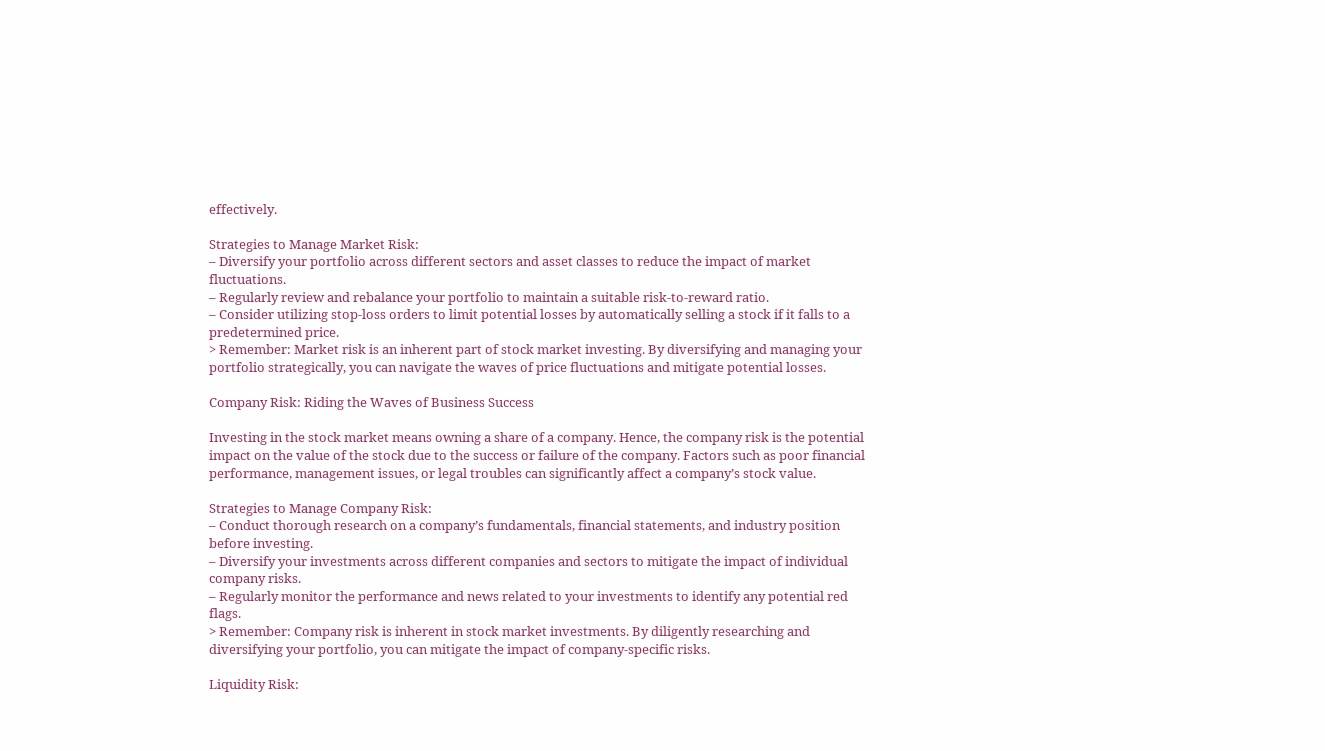effectively.

Strategies to Manage Market Risk:
– Diversify your portfolio across different sectors and asset classes to reduce the impact of market fluctuations.
– Regularly review and rebalance your portfolio to maintain a suitable risk-to-reward ratio.
– Consider utilizing stop-loss orders to limit potential losses by automatically selling a stock if it falls to a predetermined price.
> Remember: Market risk is an inherent part of stock market investing. By diversifying and managing your portfolio strategically, you can navigate the waves of price fluctuations and mitigate potential losses.

Company Risk: Riding the Waves of Business Success

Investing in the stock market means owning a share of a company. Hence, the company risk is the potential impact on the value of the stock due to the success or failure of the company. Factors such as poor financial performance, management issues, or legal troubles can significantly affect a company’s stock value.

Strategies to Manage Company Risk:
– Conduct thorough research on a company’s fundamentals, financial statements, and industry position before investing.
– Diversify your investments across different companies and sectors to mitigate the impact of individual company risks.
– Regularly monitor the performance and news related to your investments to identify any potential red flags.
> Remember: Company risk is inherent in stock market investments. By diligently researching and diversifying your portfolio, you can mitigate the impact of company-specific risks.

Liquidity Risk: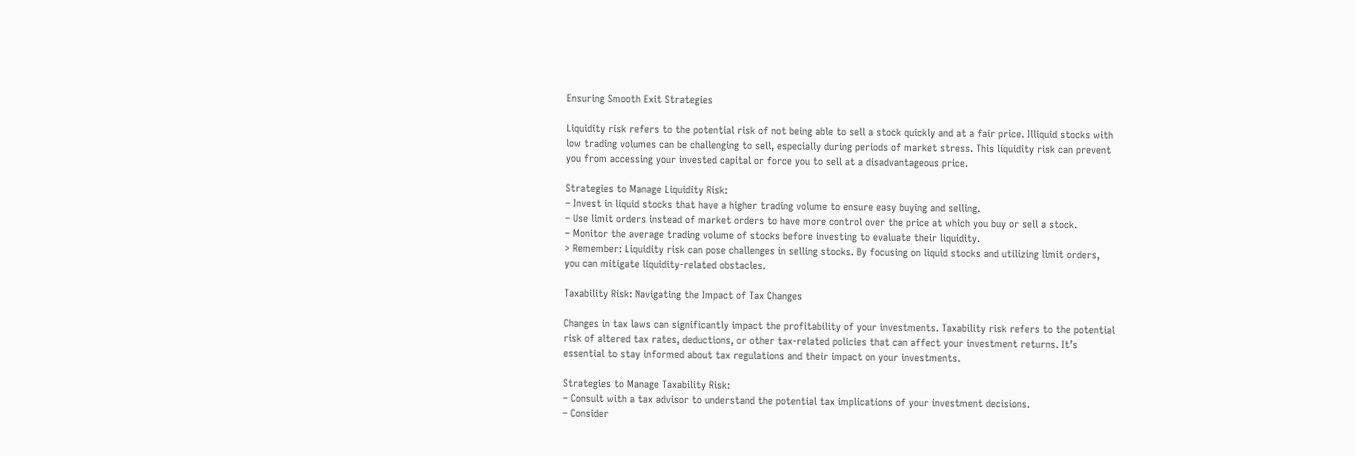Ensuring Smooth Exit Strategies

Liquidity risk refers to the potential risk of not being able to sell a stock quickly and at a fair price. Illiquid stocks with low trading volumes can be challenging to sell, especially during periods of market stress. This liquidity risk can prevent you from accessing your invested capital or force you to sell at a disadvantageous price.

Strategies to Manage Liquidity Risk:
– Invest in liquid stocks that have a higher trading volume to ensure easy buying and selling.
– Use limit orders instead of market orders to have more control over the price at which you buy or sell a stock.
– Monitor the average trading volume of stocks before investing to evaluate their liquidity.
> Remember: Liquidity risk can pose challenges in selling stocks. By focusing on liquid stocks and utilizing limit orders, you can mitigate liquidity-related obstacles.

Taxability Risk: Navigating the Impact of Tax Changes

Changes in tax laws can significantly impact the profitability of your investments. Taxability risk refers to the potential risk of altered tax rates, deductions, or other tax-related policies that can affect your investment returns. It’s essential to stay informed about tax regulations and their impact on your investments.

Strategies to Manage Taxability Risk:
– Consult with a tax advisor to understand the potential tax implications of your investment decisions.
– Consider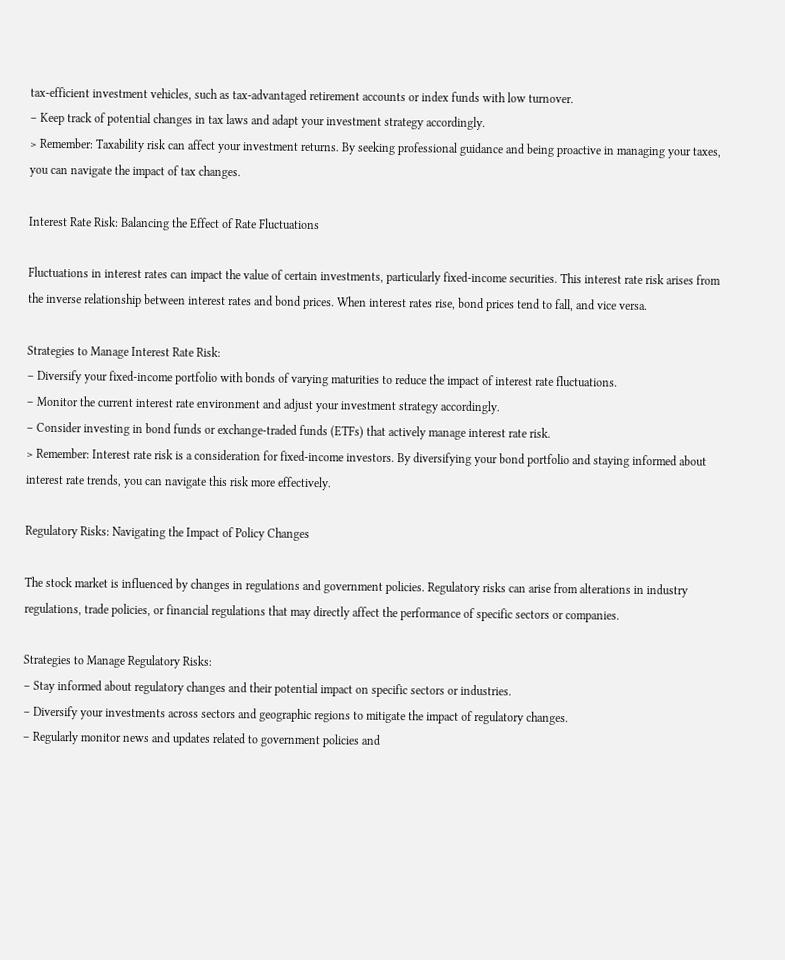tax-efficient investment vehicles, such as tax-advantaged retirement accounts or index funds with low turnover.
– Keep track of potential changes in tax laws and adapt your investment strategy accordingly.
> Remember: Taxability risk can affect your investment returns. By seeking professional guidance and being proactive in managing your taxes, you can navigate the impact of tax changes.

Interest Rate Risk: Balancing the Effect of Rate Fluctuations

Fluctuations in interest rates can impact the value of certain investments, particularly fixed-income securities. This interest rate risk arises from the inverse relationship between interest rates and bond prices. When interest rates rise, bond prices tend to fall, and vice versa.

Strategies to Manage Interest Rate Risk:
– Diversify your fixed-income portfolio with bonds of varying maturities to reduce the impact of interest rate fluctuations.
– Monitor the current interest rate environment and adjust your investment strategy accordingly.
– Consider investing in bond funds or exchange-traded funds (ETFs) that actively manage interest rate risk.
> Remember: Interest rate risk is a consideration for fixed-income investors. By diversifying your bond portfolio and staying informed about interest rate trends, you can navigate this risk more effectively.

Regulatory Risks: Navigating the Impact of Policy Changes

The stock market is influenced by changes in regulations and government policies. Regulatory risks can arise from alterations in industry regulations, trade policies, or financial regulations that may directly affect the performance of specific sectors or companies.

Strategies to Manage Regulatory Risks:
– Stay informed about regulatory changes and their potential impact on specific sectors or industries.
– Diversify your investments across sectors and geographic regions to mitigate the impact of regulatory changes.
– Regularly monitor news and updates related to government policies and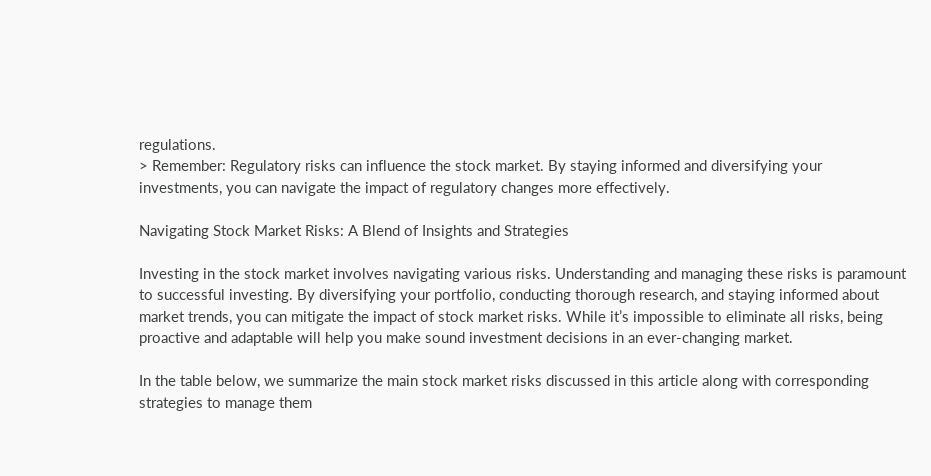regulations.
> Remember: Regulatory risks can influence the stock market. By staying informed and diversifying your investments, you can navigate the impact of regulatory changes more effectively.

Navigating Stock Market Risks: A Blend of Insights and Strategies

Investing in the stock market involves navigating various risks. Understanding and managing these risks is paramount to successful investing. By diversifying your portfolio, conducting thorough research, and staying informed about market trends, you can mitigate the impact of stock market risks. While it’s impossible to eliminate all risks, being proactive and adaptable will help you make sound investment decisions in an ever-changing market.

In the table below, we summarize the main stock market risks discussed in this article along with corresponding strategies to manage them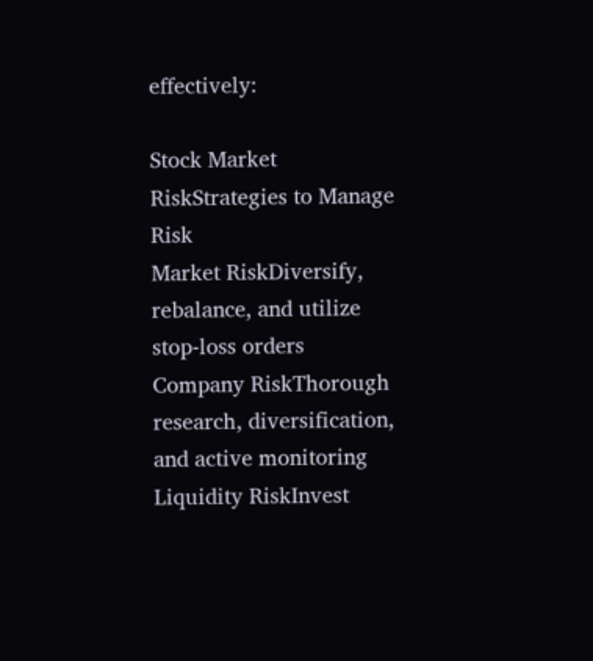effectively:

Stock Market RiskStrategies to Manage Risk
Market RiskDiversify, rebalance, and utilize stop-loss orders
Company RiskThorough research, diversification, and active monitoring
Liquidity RiskInvest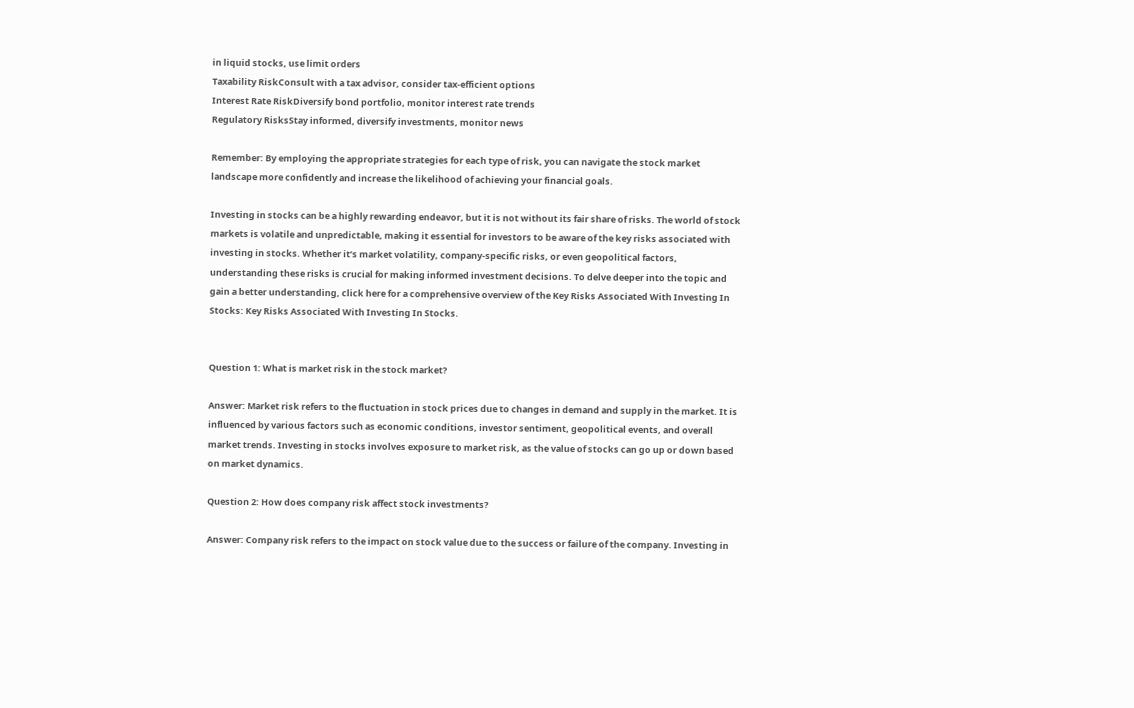in liquid stocks, use limit orders
Taxability RiskConsult with a tax advisor, consider tax-efficient options
Interest Rate RiskDiversify bond portfolio, monitor interest rate trends
Regulatory RisksStay informed, diversify investments, monitor news

Remember: By employing the appropriate strategies for each type of risk, you can navigate the stock market landscape more confidently and increase the likelihood of achieving your financial goals.

Investing in stocks can be a highly rewarding endeavor, but it is not without its fair share of risks. The world of stock markets is volatile and unpredictable, making it essential for investors to be aware of the key risks associated with investing in stocks. Whether it’s market volatility, company-specific risks, or even geopolitical factors, understanding these risks is crucial for making informed investment decisions. To delve deeper into the topic and gain a better understanding, click here for a comprehensive overview of the Key Risks Associated With Investing In Stocks: Key Risks Associated With Investing In Stocks.


Question 1: What is market risk in the stock market?

Answer: Market risk refers to the fluctuation in stock prices due to changes in demand and supply in the market. It is influenced by various factors such as economic conditions, investor sentiment, geopolitical events, and overall market trends. Investing in stocks involves exposure to market risk, as the value of stocks can go up or down based on market dynamics.

Question 2: How does company risk affect stock investments?

Answer: Company risk refers to the impact on stock value due to the success or failure of the company. Investing in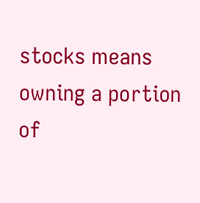stocks means owning a portion of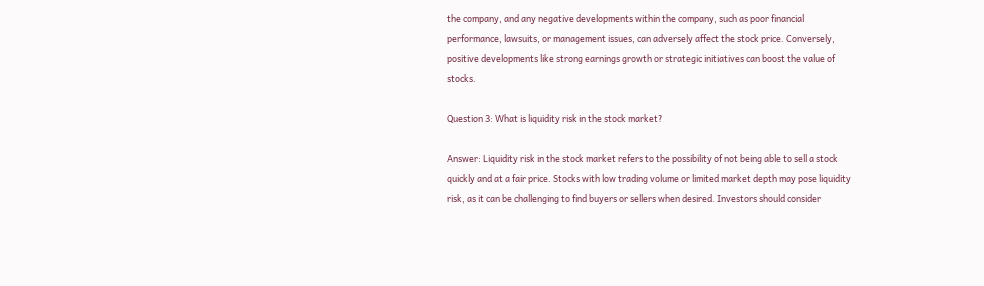the company, and any negative developments within the company, such as poor financial performance, lawsuits, or management issues, can adversely affect the stock price. Conversely, positive developments like strong earnings growth or strategic initiatives can boost the value of stocks.

Question 3: What is liquidity risk in the stock market?

Answer: Liquidity risk in the stock market refers to the possibility of not being able to sell a stock quickly and at a fair price. Stocks with low trading volume or limited market depth may pose liquidity risk, as it can be challenging to find buyers or sellers when desired. Investors should consider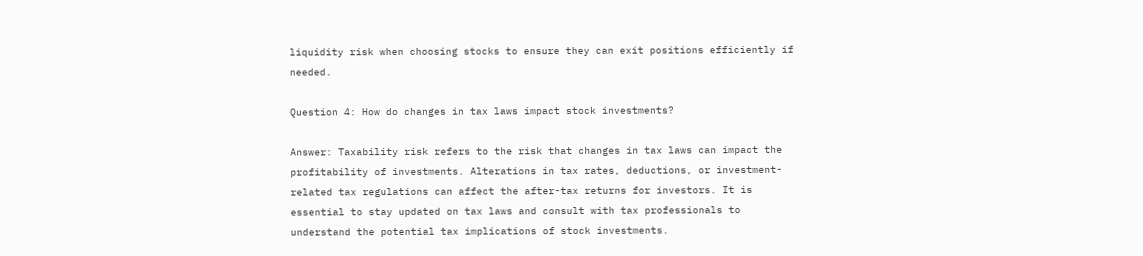liquidity risk when choosing stocks to ensure they can exit positions efficiently if needed.

Question 4: How do changes in tax laws impact stock investments?

Answer: Taxability risk refers to the risk that changes in tax laws can impact the profitability of investments. Alterations in tax rates, deductions, or investment-related tax regulations can affect the after-tax returns for investors. It is essential to stay updated on tax laws and consult with tax professionals to understand the potential tax implications of stock investments.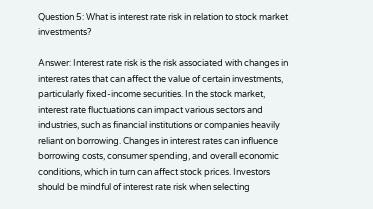Question 5: What is interest rate risk in relation to stock market investments?

Answer: Interest rate risk is the risk associated with changes in interest rates that can affect the value of certain investments, particularly fixed-income securities. In the stock market, interest rate fluctuations can impact various sectors and industries, such as financial institutions or companies heavily reliant on borrowing. Changes in interest rates can influence borrowing costs, consumer spending, and overall economic conditions, which in turn can affect stock prices. Investors should be mindful of interest rate risk when selecting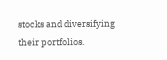stocks and diversifying their portfolios.